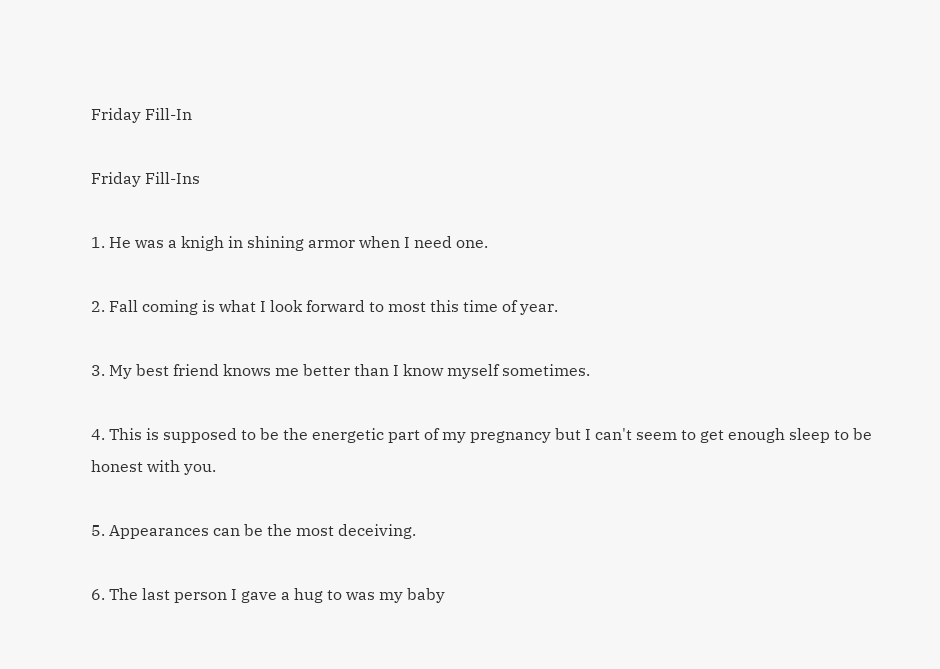Friday Fill-In

Friday Fill-Ins

1. He was a knigh in shining armor when I need one.

2. Fall coming is what I look forward to most this time of year.

3. My best friend knows me better than I know myself sometimes.

4. This is supposed to be the energetic part of my pregnancy but I can't seem to get enough sleep to be honest with you.

5. Appearances can be the most deceiving.

6. The last person I gave a hug to was my baby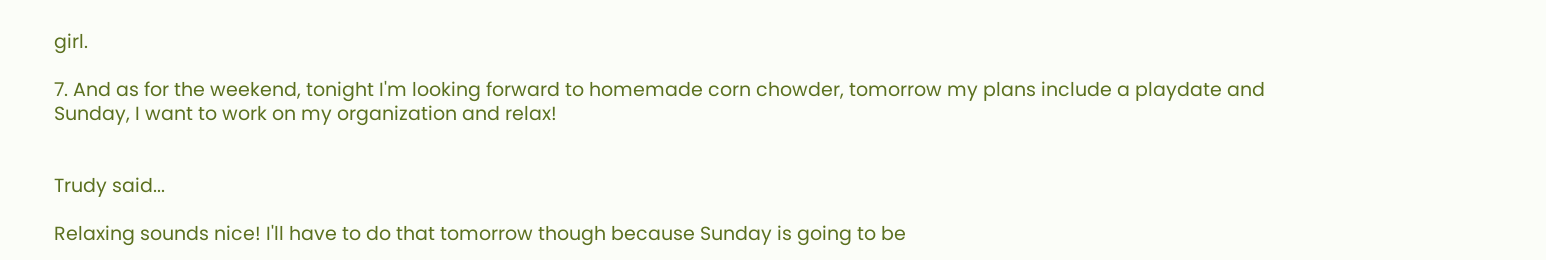girl.

7. And as for the weekend, tonight I'm looking forward to homemade corn chowder, tomorrow my plans include a playdate and Sunday, I want to work on my organization and relax!


Trudy said...

Relaxing sounds nice! I'll have to do that tomorrow though because Sunday is going to be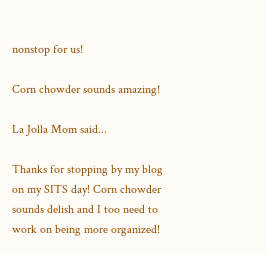nonstop for us!

Corn chowder sounds amazing!

La Jolla Mom said...

Thanks for stopping by my blog on my SITS day! Corn chowder sounds delish and I too need to work on being more organized!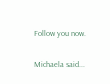Follow you now.

Michaela said...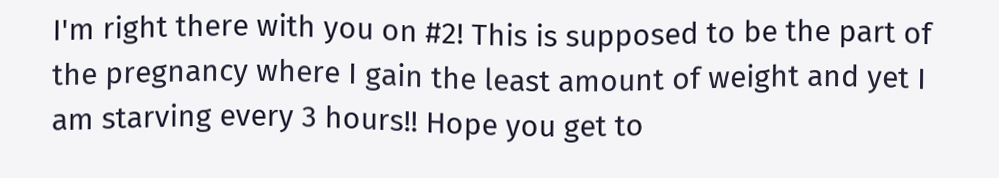I'm right there with you on #2! This is supposed to be the part of the pregnancy where I gain the least amount of weight and yet I am starving every 3 hours!! Hope you get to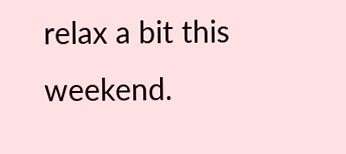relax a bit this weekend.